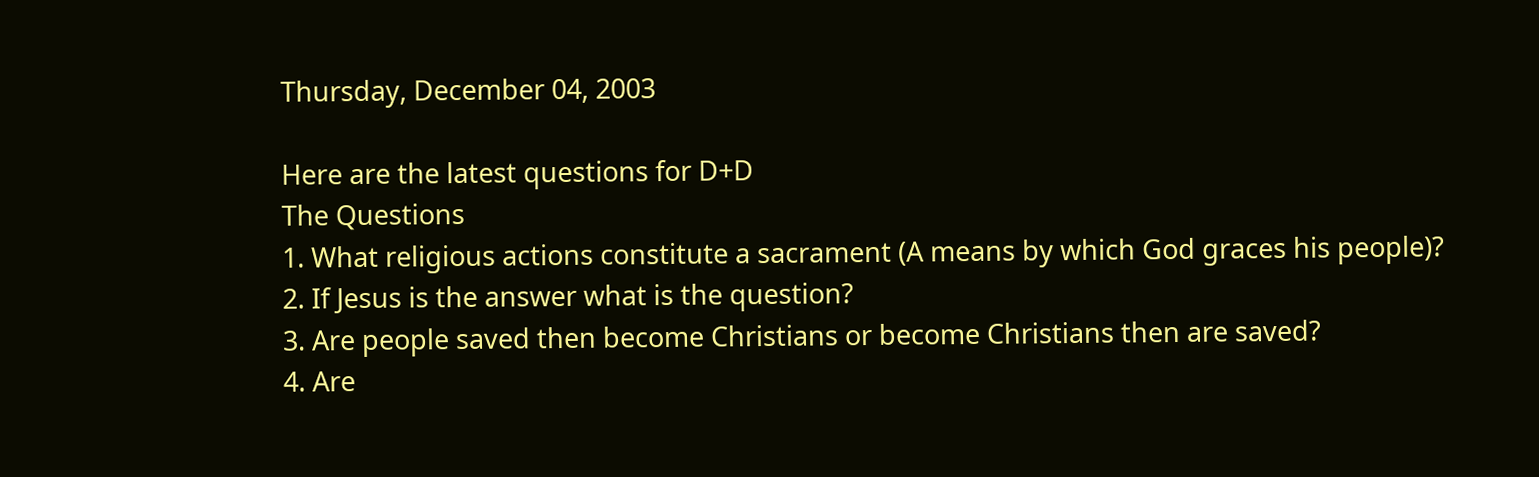Thursday, December 04, 2003

Here are the latest questions for D+D
The Questions
1. What religious actions constitute a sacrament (A means by which God graces his people)?
2. If Jesus is the answer what is the question?
3. Are people saved then become Christians or become Christians then are saved?
4. Are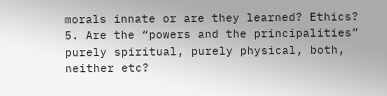morals innate or are they learned? Ethics?
5. Are the “powers and the principalities” purely spiritual, purely physical, both, neither etc?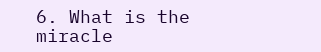6. What is the miracle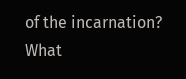of the incarnation? What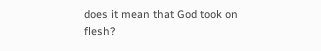does it mean that God took on flesh?